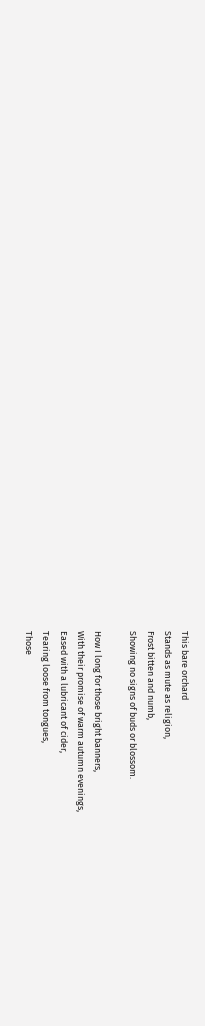This bare orchard
Stands as mute as religion,
Frost bitten and numb,
Showing no signs of buds or blossom.

How I long for those bright banners,
With their promise of warm autumn evenings,
Eased with a lubricant of cider,
Tearing loose from tongues,
Those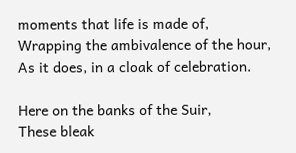moments that life is made of,
Wrapping the ambivalence of the hour,
As it does, in a cloak of celebration.

Here on the banks of the Suir,
These bleak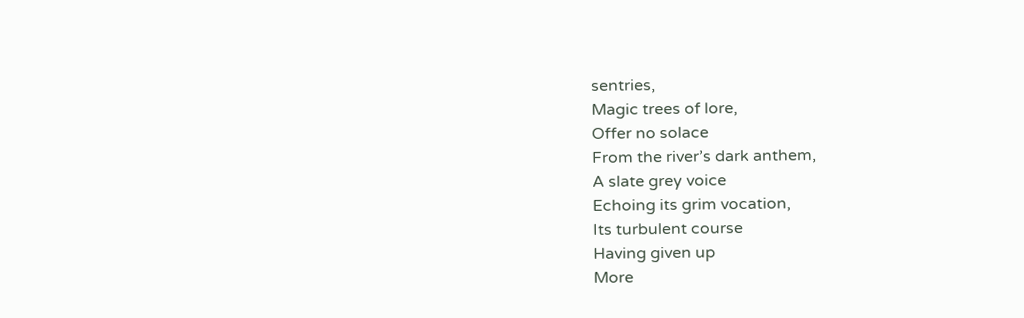sentries,
Magic trees of lore,
Offer no solace
From the river’s dark anthem,
A slate grey voice
Echoing its grim vocation,
Its turbulent course
Having given up
More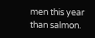men this year than salmon.